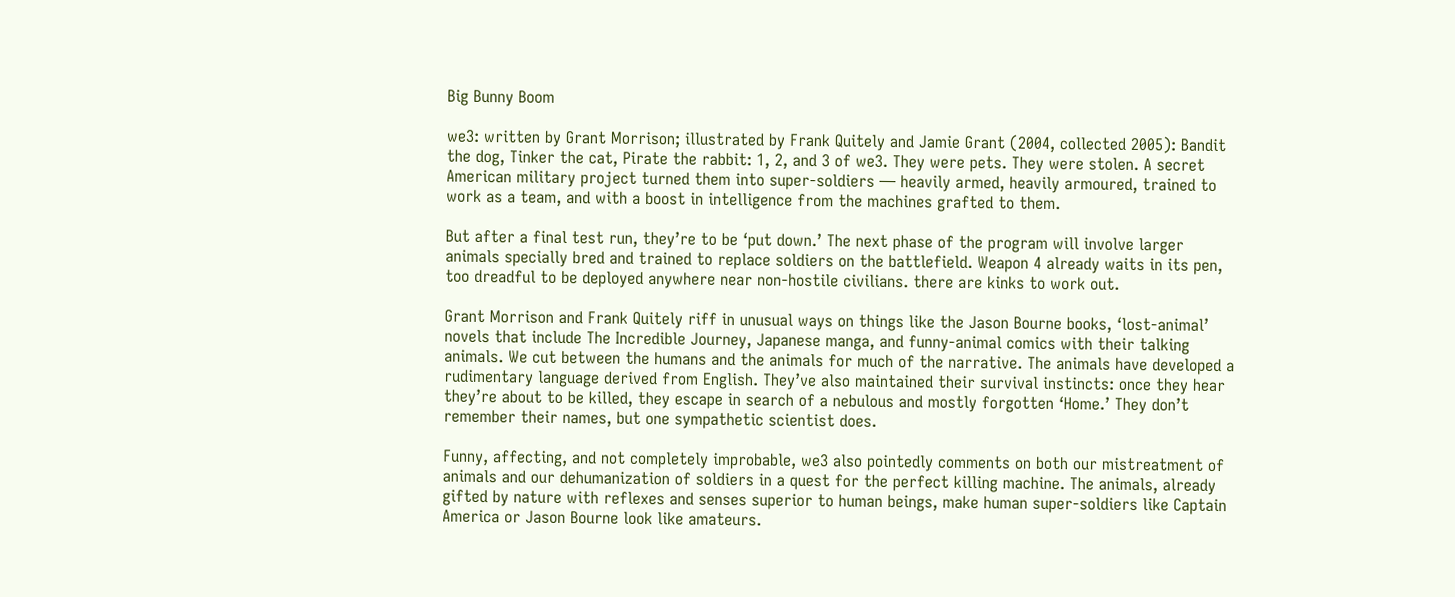Big Bunny Boom

we3: written by Grant Morrison; illustrated by Frank Quitely and Jamie Grant (2004, collected 2005): Bandit the dog, Tinker the cat, Pirate the rabbit: 1, 2, and 3 of we3. They were pets. They were stolen. A secret American military project turned them into super-soldiers — heavily armed, heavily armoured, trained to work as a team, and with a boost in intelligence from the machines grafted to them.

But after a final test run, they’re to be ‘put down.’ The next phase of the program will involve larger animals specially bred and trained to replace soldiers on the battlefield. Weapon 4 already waits in its pen, too dreadful to be deployed anywhere near non-hostile civilians. there are kinks to work out.

Grant Morrison and Frank Quitely riff in unusual ways on things like the Jason Bourne books, ‘lost-animal’ novels that include The Incredible Journey, Japanese manga, and funny-animal comics with their talking animals. We cut between the humans and the animals for much of the narrative. The animals have developed a rudimentary language derived from English. They’ve also maintained their survival instincts: once they hear they’re about to be killed, they escape in search of a nebulous and mostly forgotten ‘Home.’ They don’t remember their names, but one sympathetic scientist does.

Funny, affecting, and not completely improbable, we3 also pointedly comments on both our mistreatment of animals and our dehumanization of soldiers in a quest for the perfect killing machine. The animals, already gifted by nature with reflexes and senses superior to human beings, make human super-soldiers like Captain America or Jason Bourne look like amateurs.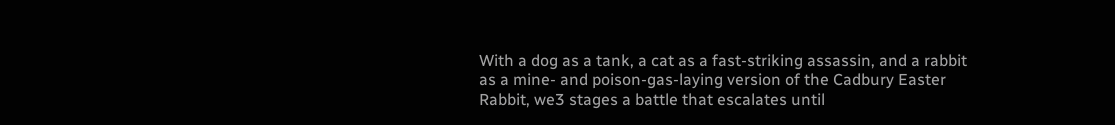With a dog as a tank, a cat as a fast-striking assassin, and a rabbit as a mine- and poison-gas-laying version of the Cadbury Easter Rabbit, we3 stages a battle that escalates until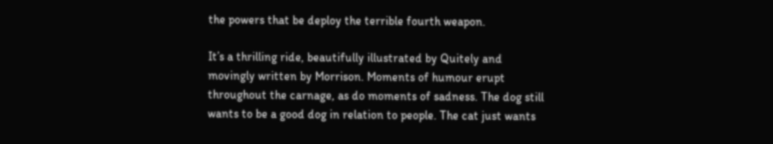the powers that be deploy the terrible fourth weapon.

It’s a thrilling ride, beautifully illustrated by Quitely and movingly written by Morrison. Moments of humour erupt throughout the carnage, as do moments of sadness. The dog still wants to be a good dog in relation to people. The cat just wants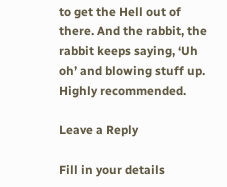to get the Hell out of there. And the rabbit, the rabbit keeps saying, ‘Uh oh’ and blowing stuff up. Highly recommended.

Leave a Reply

Fill in your details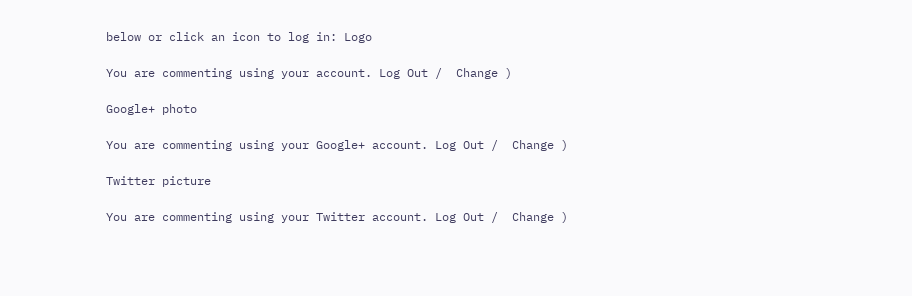below or click an icon to log in: Logo

You are commenting using your account. Log Out /  Change )

Google+ photo

You are commenting using your Google+ account. Log Out /  Change )

Twitter picture

You are commenting using your Twitter account. Log Out /  Change )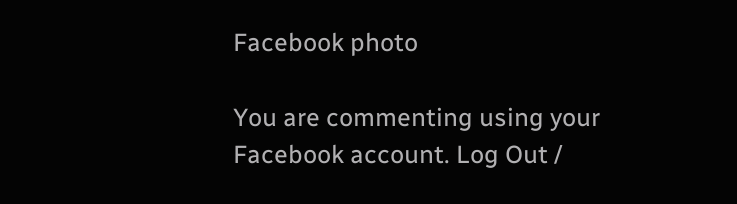Facebook photo

You are commenting using your Facebook account. Log Out /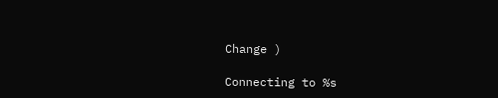Change )

Connecting to %s